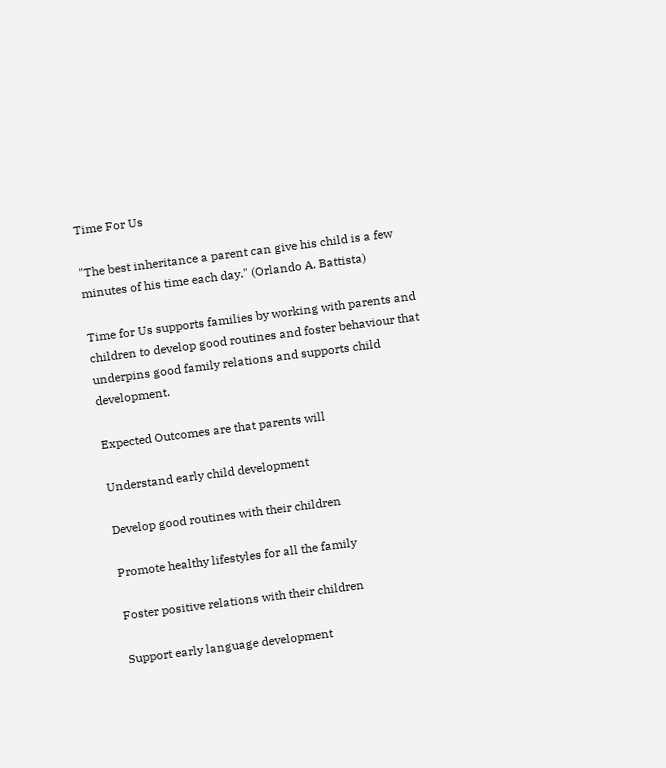Time For Us

"The best inheritance a parent can give his child is a few minutes of his time each day." (Orlando A. Battista)

Time for Us supports families by working with parents and children to develop good routines and foster behaviour that underpins good family relations and supports child development.

Expected Outcomes are that parents will

Understand early child development

Develop good routines with their children

Promote healthy lifestyles for all the family

Foster positive relations with their children

Support early language development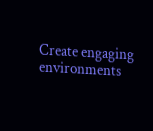Create engaging environments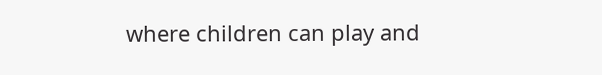where children can play and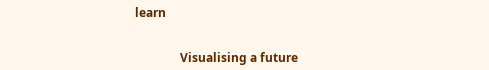learn


               Visualising a future